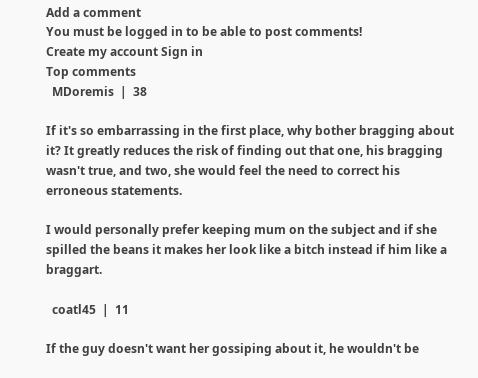Add a comment
You must be logged in to be able to post comments!
Create my account Sign in
Top comments
  MDoremis  |  38

If it's so embarrassing in the first place, why bother bragging about it? It greatly reduces the risk of finding out that one, his bragging wasn't true, and two, she would feel the need to correct his erroneous statements.

I would personally prefer keeping mum on the subject and if she spilled the beans it makes her look like a bitch instead if him like a braggart.

  coatl45  |  11

If the guy doesn't want her gossiping about it, he wouldn't be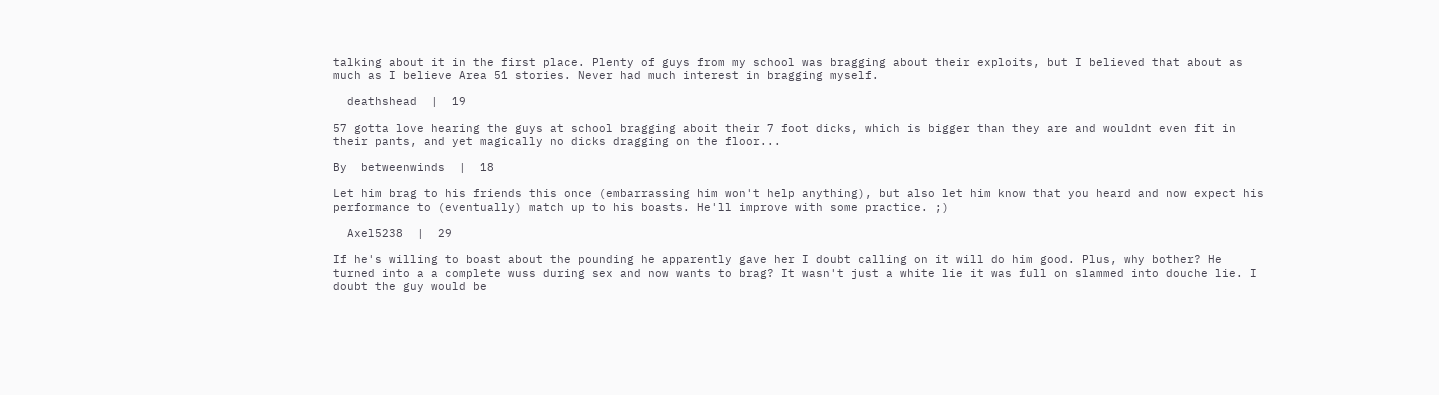talking about it in the first place. Plenty of guys from my school was bragging about their exploits, but I believed that about as much as I believe Area 51 stories. Never had much interest in bragging myself.

  deathshead  |  19

57 gotta love hearing the guys at school bragging aboit their 7 foot dicks, which is bigger than they are and wouldnt even fit in their pants, and yet magically no dicks dragging on the floor...

By  betweenwinds  |  18

Let him brag to his friends this once (embarrassing him won't help anything), but also let him know that you heard and now expect his performance to (eventually) match up to his boasts. He'll improve with some practice. ;)

  Axel5238  |  29

If he's willing to boast about the pounding he apparently gave her I doubt calling on it will do him good. Plus, why bother? He turned into a a complete wuss during sex and now wants to brag? It wasn't just a white lie it was full on slammed into douche lie. I doubt the guy would be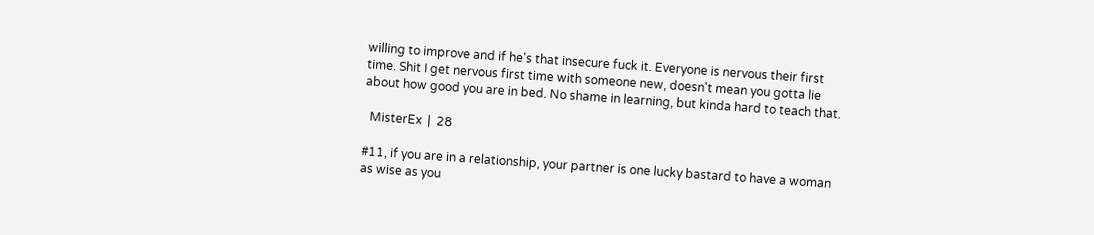willing to improve and if he's that insecure fuck it. Everyone is nervous their first time. Shit I get nervous first time with someone new, doesn't mean you gotta lie about how good you are in bed. No shame in learning, but kinda hard to teach that.

  MisterEx  |  28

#11, if you are in a relationship, your partner is one lucky bastard to have a woman as wise as you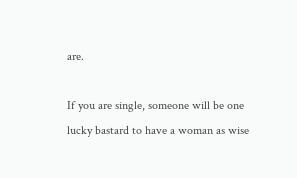are.

If you are single, someone will be one lucky bastard to have a woman as wise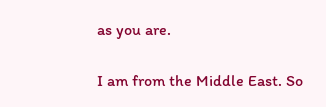as you are.

I am from the Middle East. So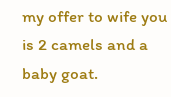my offer to wife you is 2 camels and a baby goat.